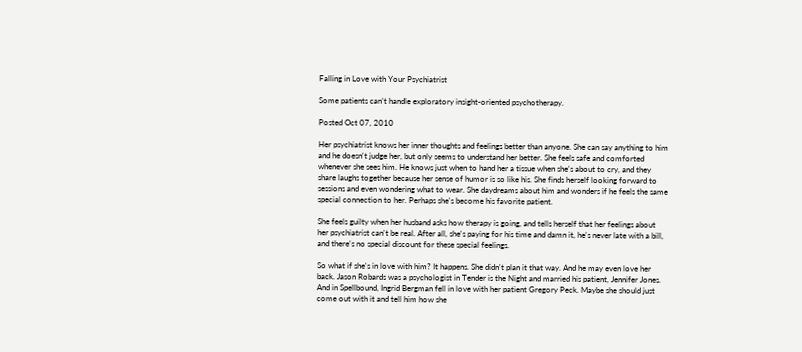Falling in Love with Your Psychiatrist

Some patients can’t handle exploratory insight-oriented psychotherapy.

Posted Oct 07, 2010

Her psychiatrist knows her inner thoughts and feelings better than anyone. She can say anything to him and he doesn't judge her, but only seems to understand her better. She feels safe and comforted whenever she sees him. He knows just when to hand her a tissue when she's about to cry, and they share laughs together because her sense of humor is so like his. She finds herself looking forward to sessions and even wondering what to wear. She daydreams about him and wonders if he feels the same special connection to her. Perhaps she's become his favorite patient.

She feels guilty when her husband asks how therapy is going, and tells herself that her feelings about her psychiatrist can't be real. After all, she's paying for his time and damn it, he's never late with a bill, and there's no special discount for these special feelings.

So what if she's in love with him? It happens. She didn't plan it that way. And he may even love her back. Jason Robards was a psychologist in Tender is the Night and married his patient, Jennifer Jones. And in Spellbound, Ingrid Bergman fell in love with her patient Gregory Peck. Maybe she should just come out with it and tell him how she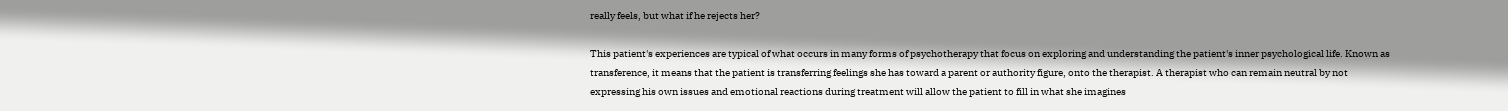really feels, but what if he rejects her?

This patient's experiences are typical of what occurs in many forms of psychotherapy that focus on exploring and understanding the patient's inner psychological life. Known as transference, it means that the patient is transferring feelings she has toward a parent or authority figure, onto the therapist. A therapist who can remain neutral by not expressing his own issues and emotional reactions during treatment will allow the patient to fill in what she imagines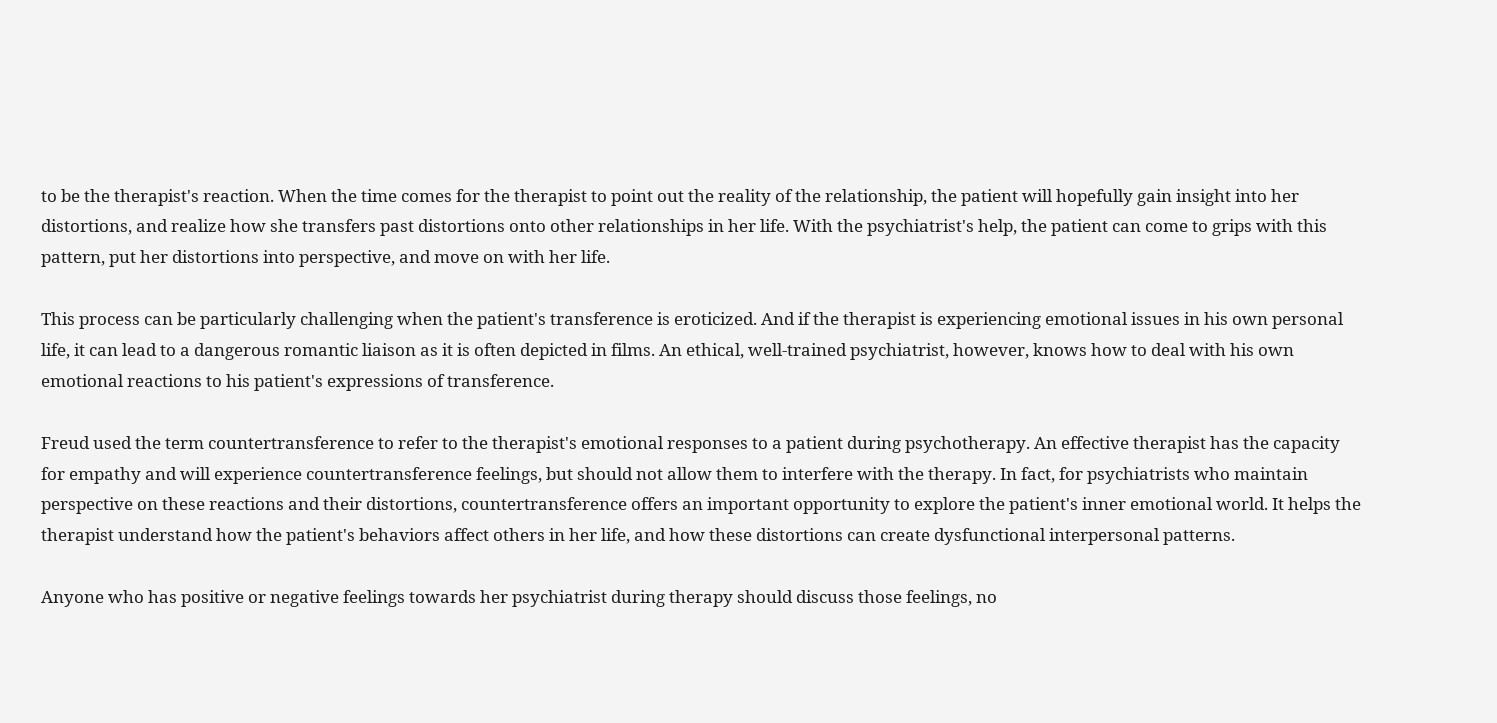to be the therapist's reaction. When the time comes for the therapist to point out the reality of the relationship, the patient will hopefully gain insight into her distortions, and realize how she transfers past distortions onto other relationships in her life. With the psychiatrist's help, the patient can come to grips with this pattern, put her distortions into perspective, and move on with her life.

This process can be particularly challenging when the patient's transference is eroticized. And if the therapist is experiencing emotional issues in his own personal life, it can lead to a dangerous romantic liaison as it is often depicted in films. An ethical, well-trained psychiatrist, however, knows how to deal with his own emotional reactions to his patient's expressions of transference.

Freud used the term countertransference to refer to the therapist's emotional responses to a patient during psychotherapy. An effective therapist has the capacity for empathy and will experience countertransference feelings, but should not allow them to interfere with the therapy. In fact, for psychiatrists who maintain perspective on these reactions and their distortions, countertransference offers an important opportunity to explore the patient's inner emotional world. It helps the therapist understand how the patient's behaviors affect others in her life, and how these distortions can create dysfunctional interpersonal patterns.

Anyone who has positive or negative feelings towards her psychiatrist during therapy should discuss those feelings, no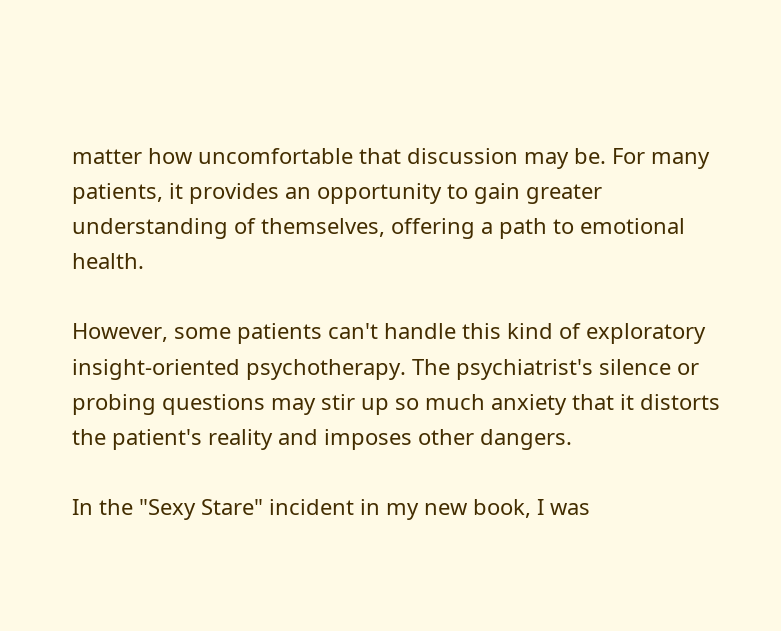matter how uncomfortable that discussion may be. For many patients, it provides an opportunity to gain greater understanding of themselves, offering a path to emotional health.

However, some patients can't handle this kind of exploratory insight-oriented psychotherapy. The psychiatrist's silence or probing questions may stir up so much anxiety that it distorts the patient's reality and imposes other dangers.

In the "Sexy Stare" incident in my new book, I was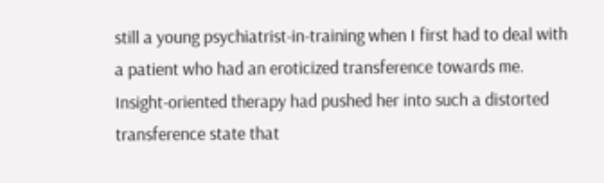still a young psychiatrist-in-training when I first had to deal with a patient who had an eroticized transference towards me. Insight-oriented therapy had pushed her into such a distorted transference state that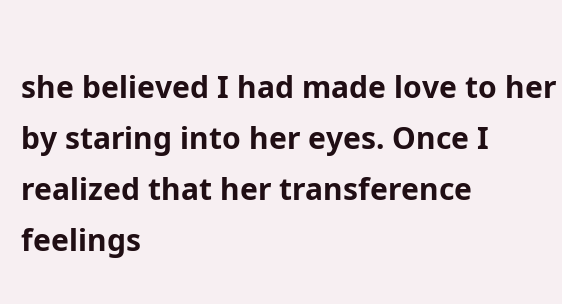she believed I had made love to her by staring into her eyes. Once I realized that her transference feelings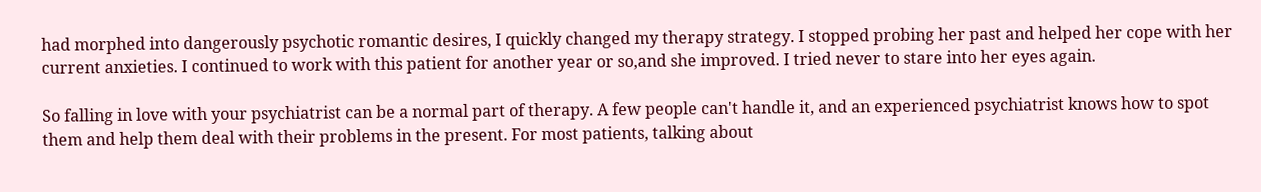had morphed into dangerously psychotic romantic desires, I quickly changed my therapy strategy. I stopped probing her past and helped her cope with her current anxieties. I continued to work with this patient for another year or so,and she improved. I tried never to stare into her eyes again.

So falling in love with your psychiatrist can be a normal part of therapy. A few people can't handle it, and an experienced psychiatrist knows how to spot them and help them deal with their problems in the present. For most patients, talking about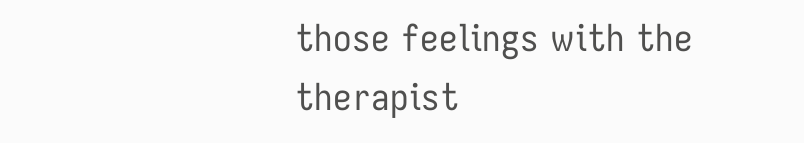those feelings with the therapist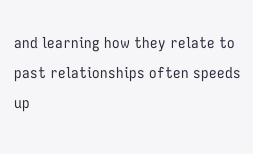and learning how they relate to past relationships often speeds up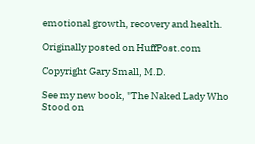emotional growth, recovery and health.

Originally posted on HuffPost.com

Copyright Gary Small, M.D.

See my new book, "The Naked Lady Who Stood on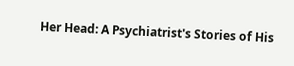Her Head: A Psychiatrist's Stories of His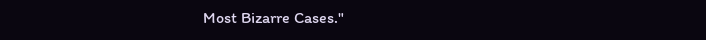Most Bizarre Cases."